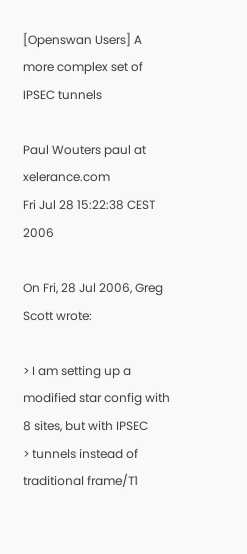[Openswan Users] A more complex set of IPSEC tunnels

Paul Wouters paul at xelerance.com
Fri Jul 28 15:22:38 CEST 2006

On Fri, 28 Jul 2006, Greg Scott wrote:

> I am setting up a modified star config with 8 sites, but with IPSEC
> tunnels instead of traditional frame/T1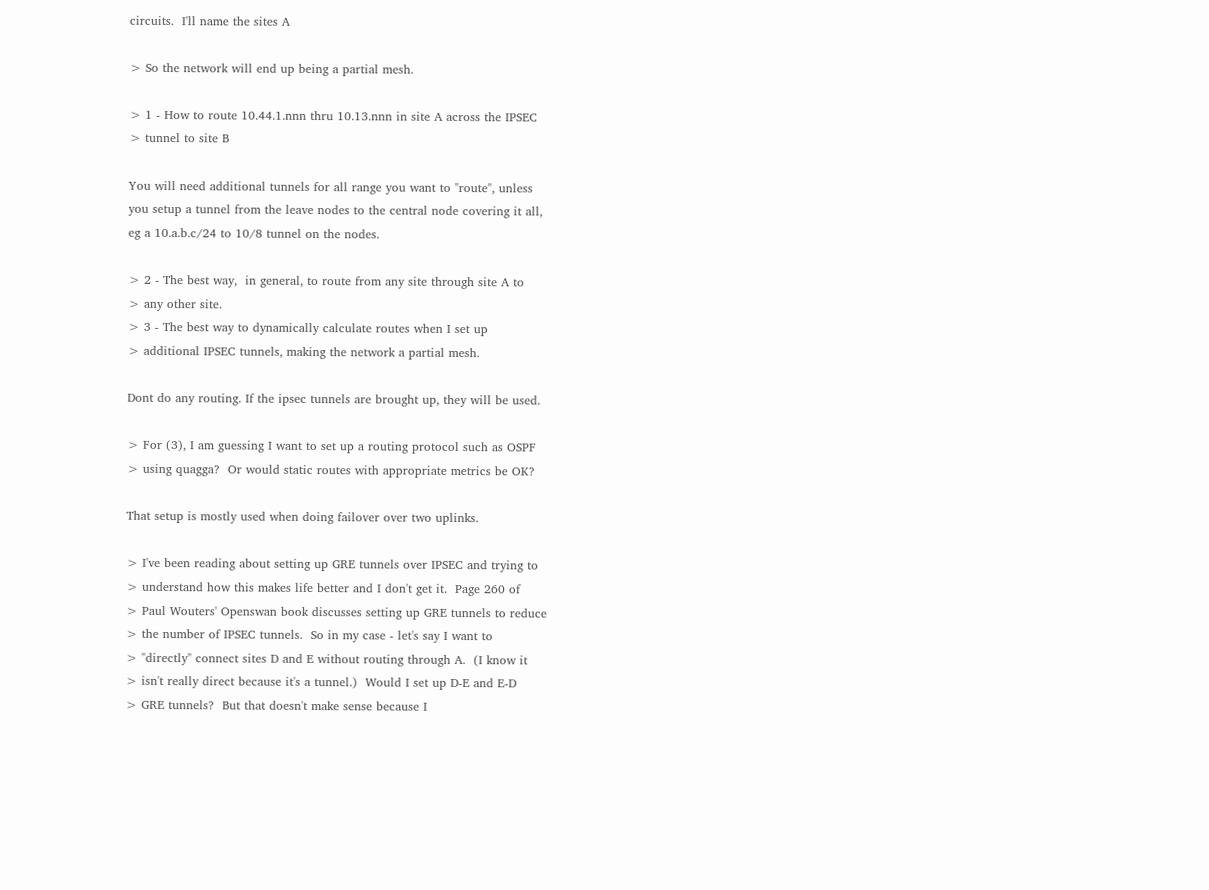circuits.  I'll name the sites A

> So the network will end up being a partial mesh.

> 1 - How to route 10.44.1.nnn thru 10.13.nnn in site A across the IPSEC
> tunnel to site B

You will need additional tunnels for all range you want to "route", unless
you setup a tunnel from the leave nodes to the central node covering it all,
eg a 10.a.b.c/24 to 10/8 tunnel on the nodes.

> 2 - The best way,  in general, to route from any site through site A to
> any other site.
> 3 - The best way to dynamically calculate routes when I set up
> additional IPSEC tunnels, making the network a partial mesh.

Dont do any routing. If the ipsec tunnels are brought up, they will be used.

> For (3), I am guessing I want to set up a routing protocol such as OSPF
> using quagga?  Or would static routes with appropriate metrics be OK?

That setup is mostly used when doing failover over two uplinks.

> I've been reading about setting up GRE tunnels over IPSEC and trying to
> understand how this makes life better and I don't get it.  Page 260 of
> Paul Wouters' Openswan book discusses setting up GRE tunnels to reduce
> the number of IPSEC tunnels.  So in my case - let's say I want to
> "directly" connect sites D and E without routing through A.  (I know it
> isn't really direct because it's a tunnel.)  Would I set up D-E and E-D
> GRE tunnels?  But that doesn't make sense because I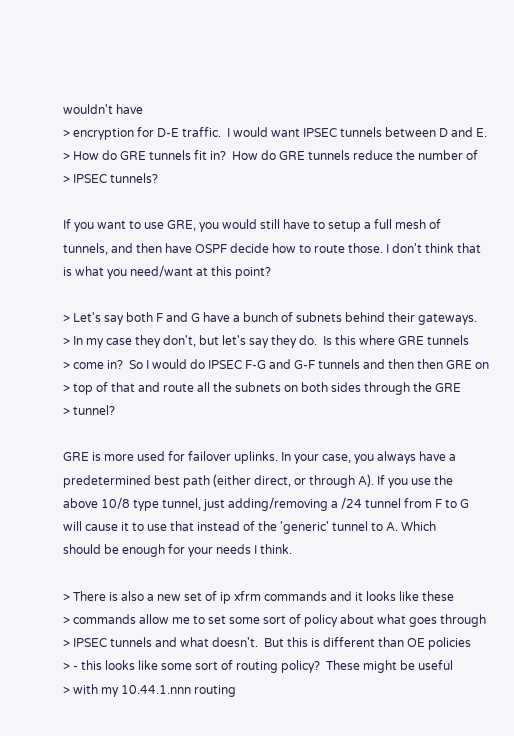wouldn't have
> encryption for D-E traffic.  I would want IPSEC tunnels between D and E.
> How do GRE tunnels fit in?  How do GRE tunnels reduce the number of
> IPSEC tunnels?

If you want to use GRE, you would still have to setup a full mesh of
tunnels, and then have OSPF decide how to route those. I don't think that
is what you need/want at this point?

> Let's say both F and G have a bunch of subnets behind their gateways.
> In my case they don't, but let's say they do.  Is this where GRE tunnels
> come in?  So I would do IPSEC F-G and G-F tunnels and then then GRE on
> top of that and route all the subnets on both sides through the GRE
> tunnel?

GRE is more used for failover uplinks. In your case, you always have a
predetermined best path (either direct, or through A). If you use the
above 10/8 type tunnel, just adding/removing a /24 tunnel from F to G
will cause it to use that instead of the 'generic' tunnel to A. Which
should be enough for your needs I think.

> There is also a new set of ip xfrm commands and it looks like these
> commands allow me to set some sort of policy about what goes through
> IPSEC tunnels and what doesn't.  But this is different than OE policies
> - this looks like some sort of routing policy?  These might be useful
> with my 10.44.1.nnn routing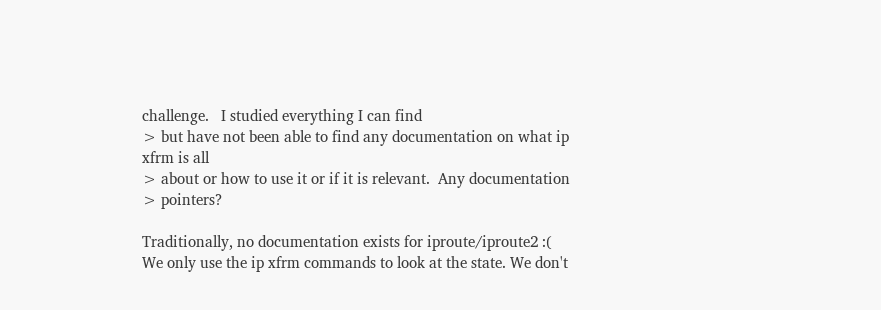challenge.   I studied everything I can find
> but have not been able to find any documentation on what ip xfrm is all
> about or how to use it or if it is relevant.  Any documentation
> pointers?

Traditionally, no documentation exists for iproute/iproute2 :(
We only use the ip xfrm commands to look at the state. We don't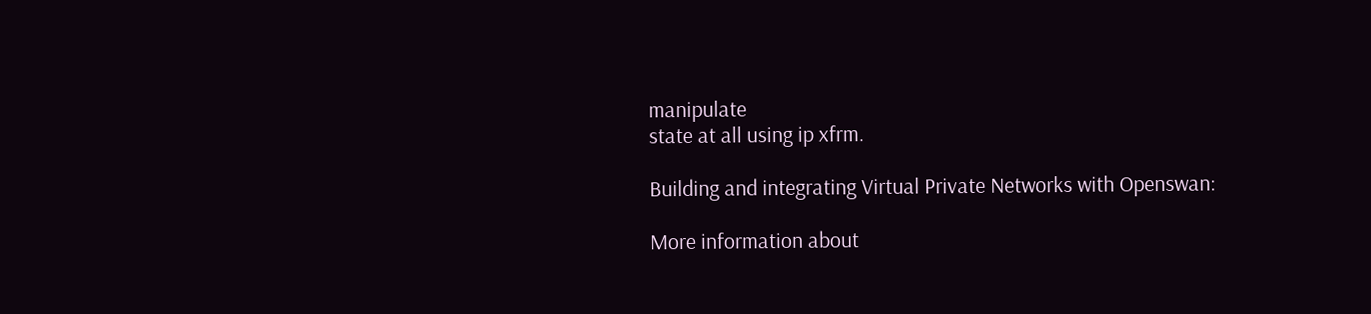manipulate
state at all using ip xfrm.

Building and integrating Virtual Private Networks with Openswan:

More information about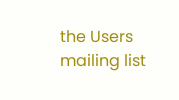the Users mailing list